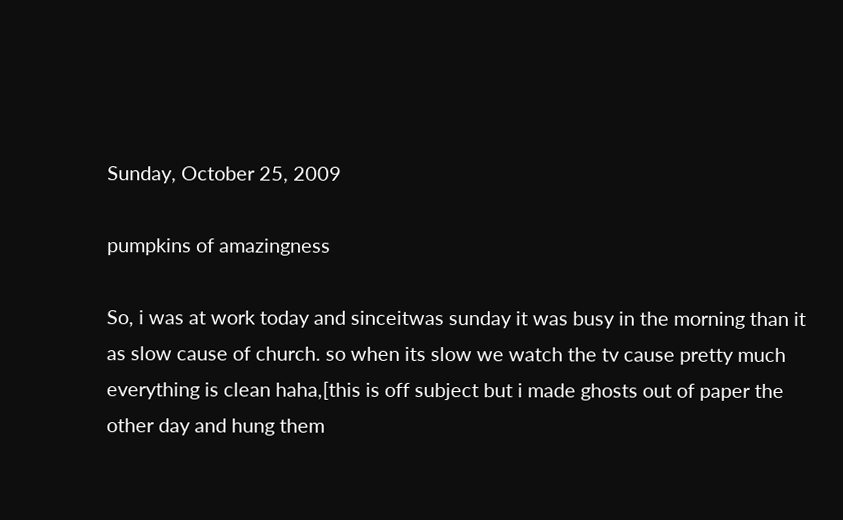Sunday, October 25, 2009

pumpkins of amazingness

So, i was at work today and sinceitwas sunday it was busy in the morning than it as slow cause of church. so when its slow we watch the tv cause pretty much everything is clean haha,[this is off subject but i made ghosts out of paper the other day and hung them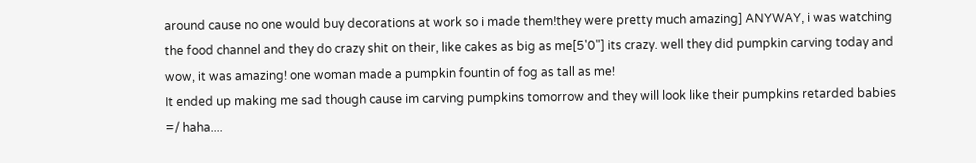around cause no one would buy decorations at work so i made them!they were pretty much amazing] ANYWAY, i was watching the food channel and they do crazy shit on their, like cakes as big as me[5'0"] its crazy. well they did pumpkin carving today and wow, it was amazing! one woman made a pumpkin fountin of fog as tall as me!
It ended up making me sad though cause im carving pumpkins tomorrow and they will look like their pumpkins retarded babies =/ haha....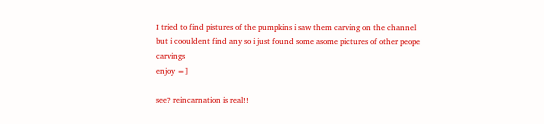I tried to find pistures of the pumpkins i saw them carving on the channel but i coouldent find any so i just found some asome pictures of other peope carvings
enjoy =]

see? reincarnation is real!!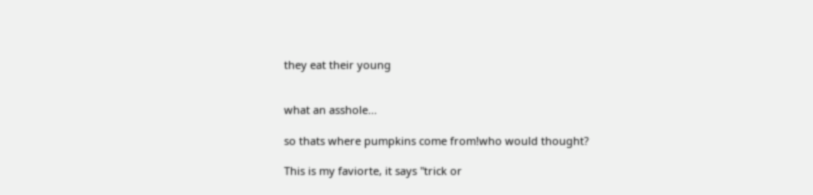they eat their young


what an asshole...

so thats where pumpkins come from!who would thought?

This is my faviorte, it says "trick or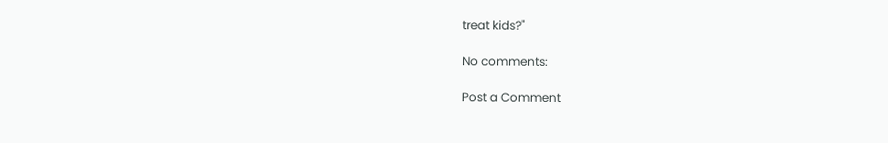treat kids?"

No comments:

Post a Comment